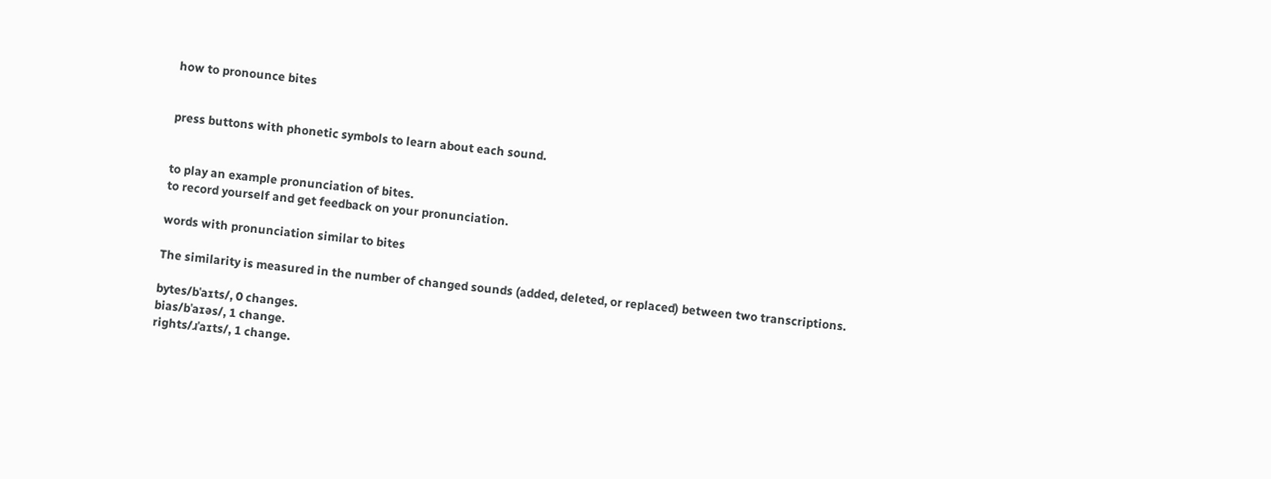how to pronounce bites


press buttons with phonetic symbols to learn about each sound.


to play an example pronunciation of bites.
to record yourself and get feedback on your pronunciation.

words with pronunciation similar to bites

The similarity is measured in the number of changed sounds (added, deleted, or replaced) between two transcriptions.

bytes/bˈaɪts/, 0 changes.
bias/bˈaɪəs/, 1 change.
rights/ɹˈaɪts/, 1 change.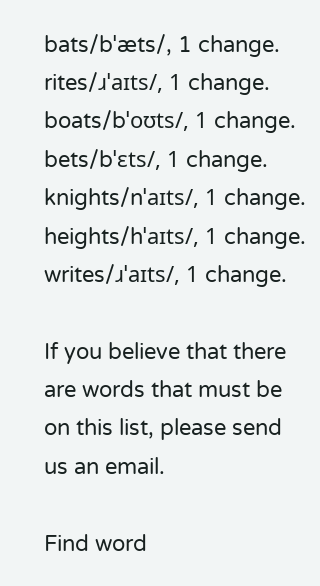bats/bˈæts/, 1 change.
rites/ɹˈaɪts/, 1 change.
boats/bˈoʊts/, 1 change.
bets/bˈɛts/, 1 change.
knights/nˈaɪts/, 1 change.
heights/hˈaɪts/, 1 change.
writes/ɹˈaɪts/, 1 change.

If you believe that there are words that must be on this list, please send us an email.

Find word